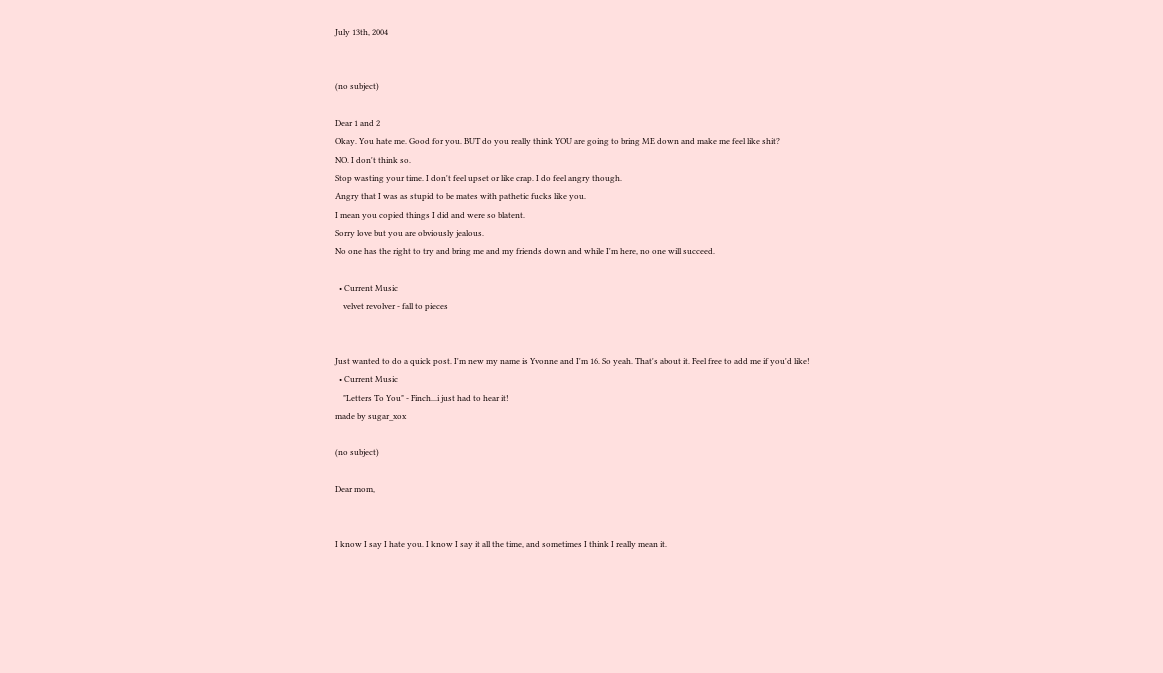July 13th, 2004


(no subject)

Dear 1 and 2
Okay. You hate me. Good for you. BUT do you really think YOU are going to bring ME down and make me feel like shit?
NO. I don't think so.
Stop wasting your time. I don't feel upset or like crap. I do feel angry though.
Angry that I was as stupid to be mates with pathetic fucks like you.
I mean you copied things I did and were so blatent.
Sorry love but you are obviously jealous.
No one has the right to try and bring me and my friends down and while I'm here, no one will succeed.

  • Current Music
    velvet revolver - fall to pieces


Just wanted to do a quick post. I'm new my name is Yvonne and I'm 16. So yeah. That's about it. Feel free to add me if you'd like!
  • Current Music
    "Letters To You" - Finch...i just had to hear it!
made by sugar_xox

(no subject)

Dear mom,


I know I say I hate you. I know I say it all the time, and sometimes I think I really mean it.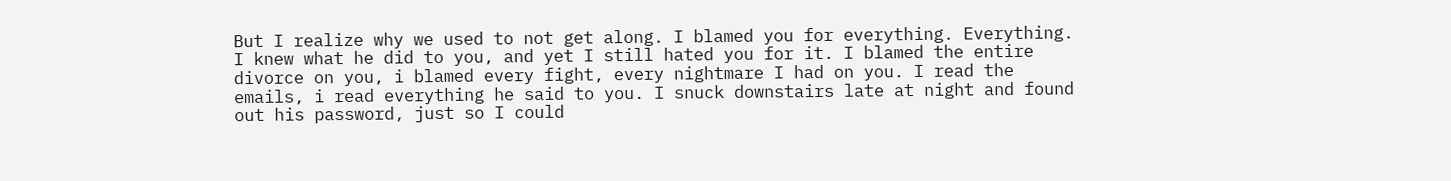But I realize why we used to not get along. I blamed you for everything. Everything. I knew what he did to you, and yet I still hated you for it. I blamed the entire divorce on you, i blamed every fight, every nightmare I had on you. I read the emails, i read everything he said to you. I snuck downstairs late at night and found out his password, just so I could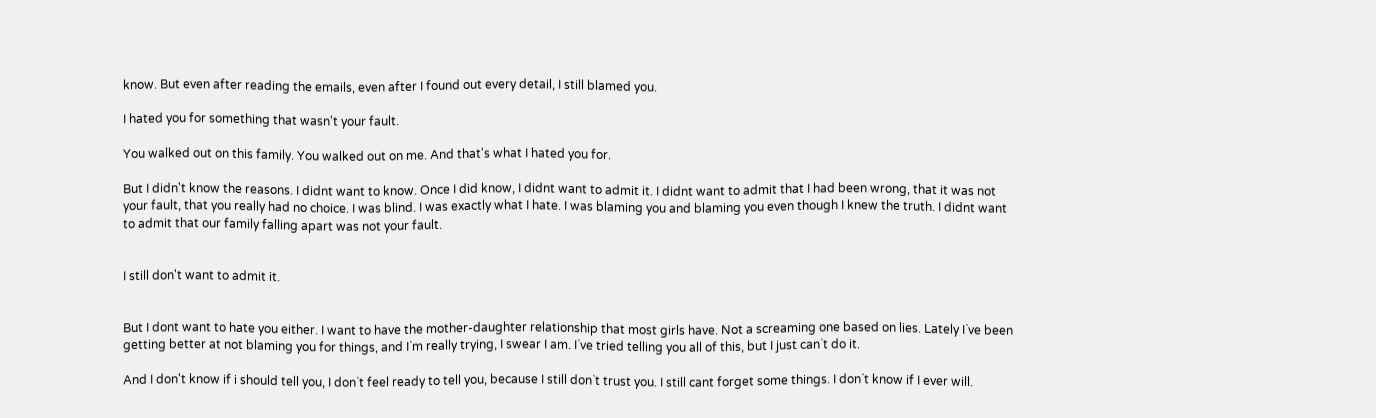know. But even after reading the emails, even after I found out every detail, I still blamed you.

I hated you for something that wasn't your fault.

You walked out on this family. You walked out on me. And that's what I hated you for.

But I didn't know the reasons. I didnt want to know. Once I did know, I didnt want to admit it. I didnt want to admit that I had been wrong, that it was not your fault, that you really had no choice. I was blind. I was exactly what I hate. I was blaming you and blaming you even though I knew the truth. I didnt want to admit that our family falling apart was not your fault.


I still don't want to admit it.


But I dont want to hate you either. I want to have the mother-daughter relationship that most girls have. Not a screaming one based on lies. Lately I`ve been getting better at not blaming you for things, and I`m really trying, I swear I am. I`ve tried telling you all of this, but I just can`t do it.

And I don't know if i should tell you, I don`t feel ready to tell you, because I still don`t trust you. I still cant forget some things. I don`t know if I ever will.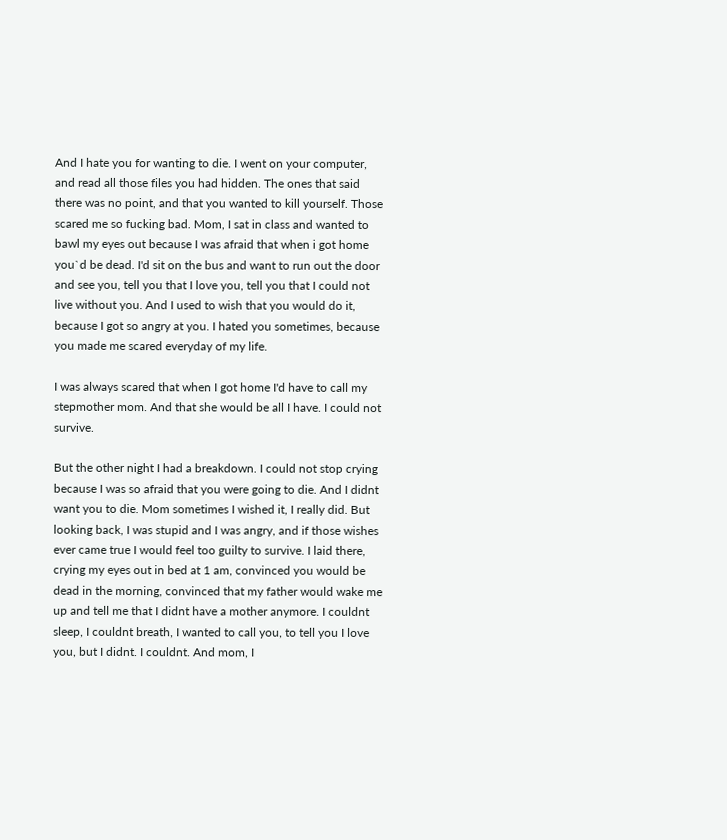And I hate you for wanting to die. I went on your computer, and read all those files you had hidden. The ones that said there was no point, and that you wanted to kill yourself. Those scared me so fucking bad. Mom, I sat in class and wanted to bawl my eyes out because I was afraid that when i got home you`d be dead. I'd sit on the bus and want to run out the door and see you, tell you that I love you, tell you that I could not live without you. And I used to wish that you would do it, because I got so angry at you. I hated you sometimes, because you made me scared everyday of my life.

I was always scared that when I got home I'd have to call my stepmother mom. And that she would be all I have. I could not survive.

But the other night I had a breakdown. I could not stop crying because I was so afraid that you were going to die. And I didnt want you to die. Mom sometimes I wished it, I really did. But looking back, I was stupid and I was angry, and if those wishes ever came true I would feel too guilty to survive. I laid there, crying my eyes out in bed at 1 am, convinced you would be dead in the morning, convinced that my father would wake me up and tell me that I didnt have a mother anymore. I couldnt sleep, I couldnt breath, I wanted to call you, to tell you I love you, but I didnt. I couldnt. And mom, I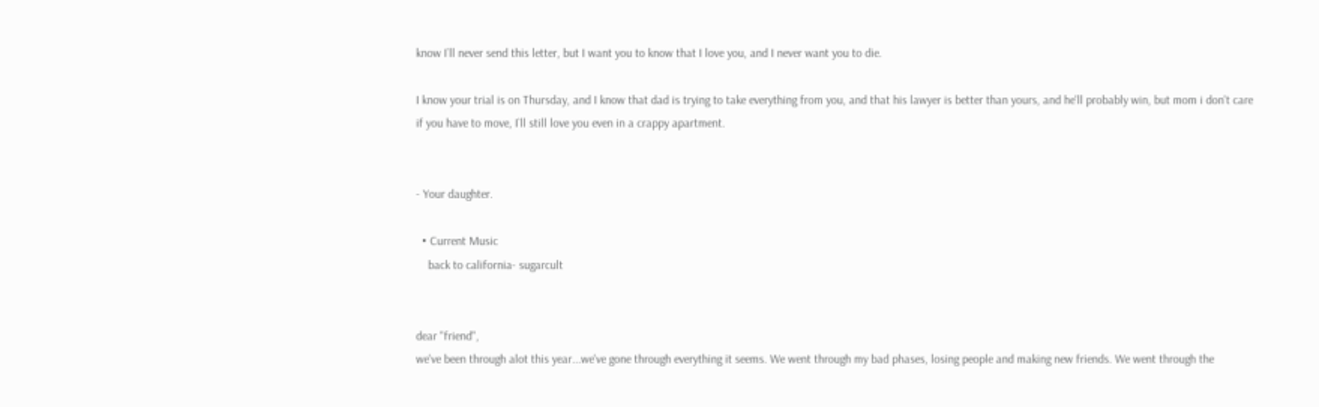know I`ll never send this letter, but I want you to know that I love you, and I never want you to die.

I know your trial is on Thursday, and I know that dad is trying to take everything from you, and that his lawyer is better than yours, and he'll probably win, but mom i don't care if you have to move, I`ll still love you even in a crappy apartment.


- Your daughter.

  • Current Music
    back to california- sugarcult


dear "friend",
we've been through alot this year...we've gone through everything it seems. We went through my bad phases, losing people and making new friends. We went through the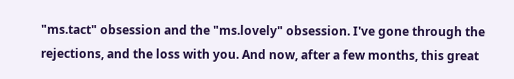"ms.tact" obsession and the "ms.lovely" obsession. I've gone through the rejections, and the loss with you. And now, after a few months, this great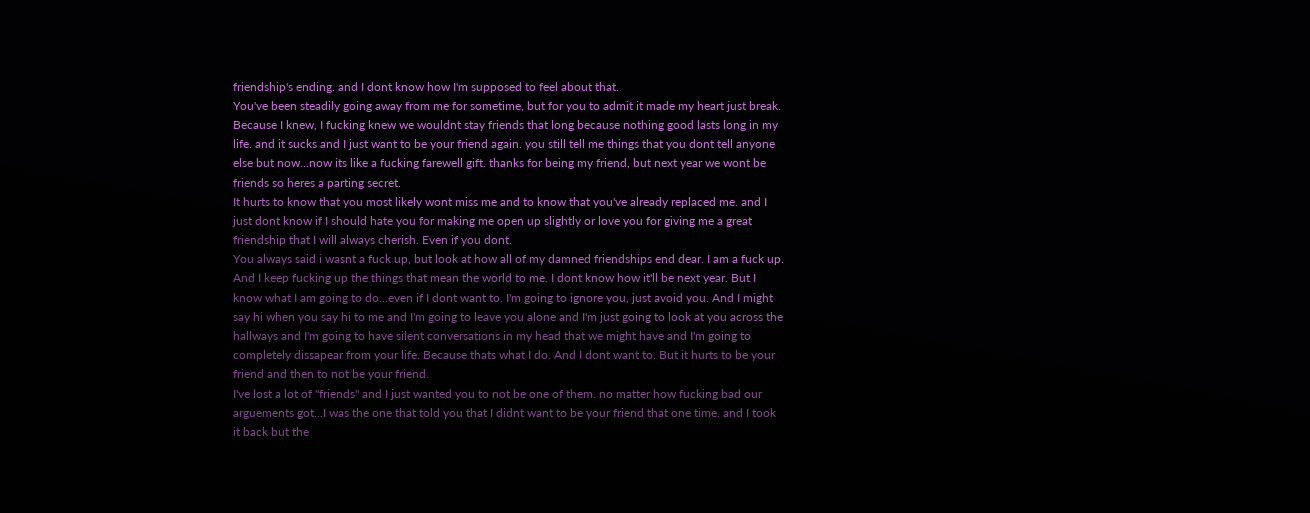friendship's ending. and I dont know how I'm supposed to feel about that.
You've been steadily going away from me for sometime, but for you to admit it made my heart just break. Because I knew, I fucking knew we wouldnt stay friends that long because nothing good lasts long in my life. and it sucks and I just want to be your friend again. you still tell me things that you dont tell anyone else but now...now its like a fucking farewell gift. thanks for being my friend, but next year we wont be friends so heres a parting secret.
It hurts to know that you most likely wont miss me and to know that you've already replaced me. and I just dont know if I should hate you for making me open up slightly or love you for giving me a great friendship that I will always cherish. Even if you dont.
You always said i wasnt a fuck up, but look at how all of my damned friendships end dear. I am a fuck up. And I keep fucking up the things that mean the world to me. I dont know how it'll be next year. But I know what I am going to do...even if I dont want to. I'm going to ignore you, just avoid you. And I might say hi when you say hi to me and I'm going to leave you alone and I'm just going to look at you across the hallways and I'm going to have silent conversations in my head that we might have and I'm going to completely dissapear from your life. Because thats what I do. And I dont want to. But it hurts to be your friend and then to not be your friend.
I've lost a lot of "friends" and I just wanted you to not be one of them. no matter how fucking bad our arguements got...I was the one that told you that I didnt want to be your friend that one time. and I took it back but the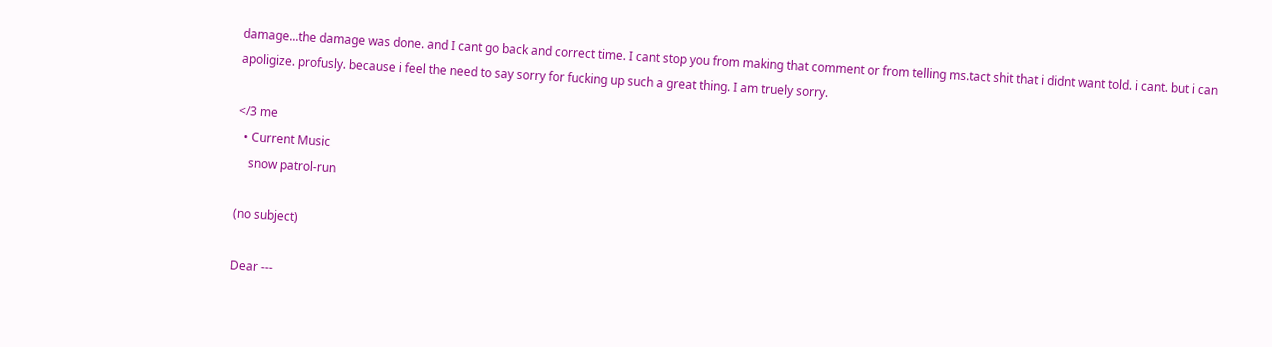damage...the damage was done. and I cant go back and correct time. I cant stop you from making that comment or from telling ms.tact shit that i didnt want told. i cant. but i can apoligize. profusly. because i feel the need to say sorry for fucking up such a great thing. I am truely sorry.

</3 me
  • Current Music
    snow patrol-run

(no subject)

Dear ---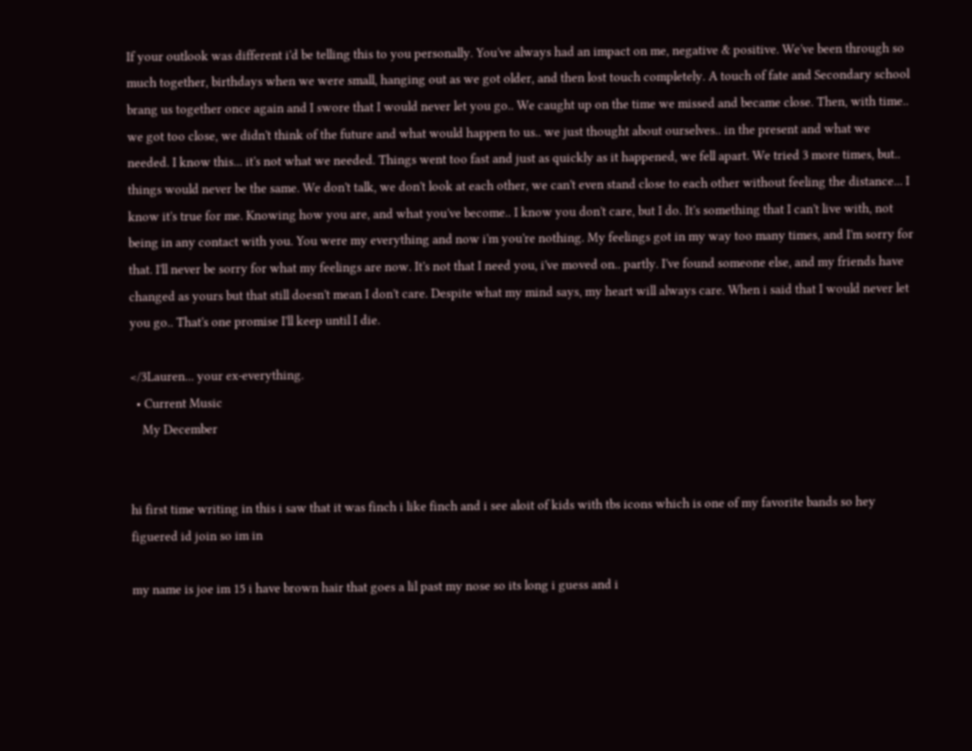If your outlook was different i'd be telling this to you personally. You've always had an impact on me, negative & positive. We've been through so much together, birthdays when we were small, hanging out as we got older, and then lost touch completely. A touch of fate and Secondary school brang us together once again and I swore that I would never let you go.. We caught up on the time we missed and became close. Then, with time.. we got too close, we didn't think of the future and what would happen to us.. we just thought about ourselves.. in the present and what we needed. I know this... it's not what we needed. Things went too fast and just as quickly as it happened, we fell apart. We tried 3 more times, but.. things would never be the same. We don't talk, we don't look at each other, we can't even stand close to each other without feeling the distance... I know it's true for me. Knowing how you are, and what you've become.. I know you don't care, but I do. It's something that I can't live with, not being in any contact with you. You were my everything and now i'm you're nothing. My feelings got in my way too many times, and I'm sorry for that. I'll never be sorry for what my feelings are now. It's not that I need you, i've moved on.. partly. I've found someone else, and my friends have changed as yours but that still doesn't mean I don't care. Despite what my mind says, my heart will always care. When i said that I would never let you go.. That's one promise I'll keep until I die.

</3Lauren... your ex-everything.
  • Current Music
    My December


hi first time writing in this i saw that it was finch i like finch and i see aloit of kids with tbs icons which is one of my favorite bands so hey figuered id join so im in

my name is joe im 15 i have brown hair that goes a lil past my nose so its long i guess and i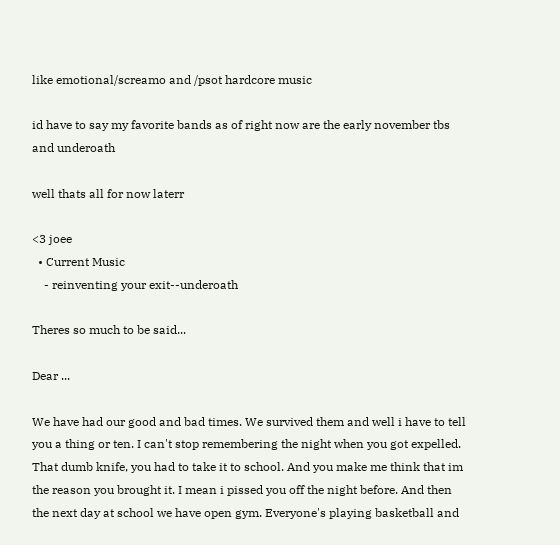like emotional/screamo and /psot hardcore music

id have to say my favorite bands as of right now are the early november tbs and underoath

well thats all for now laterr

<3 joee
  • Current Music
    - reinventing your exit--underoath

Theres so much to be said...

Dear ...

We have had our good and bad times. We survived them and well i have to tell you a thing or ten. I can't stop remembering the night when you got expelled. That dumb knife, you had to take it to school. And you make me think that im the reason you brought it. I mean i pissed you off the night before. And then the next day at school we have open gym. Everyone's playing basketball and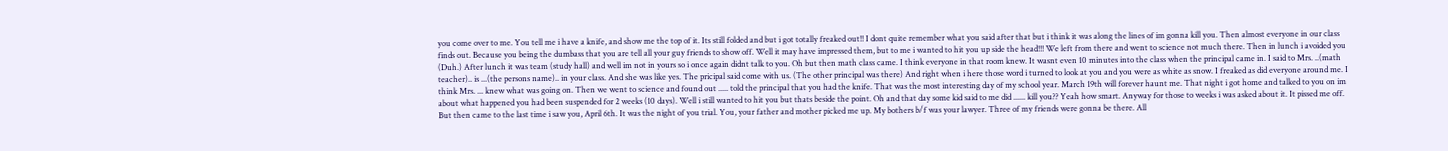you come over to me. You tell me i have a knife, and show me the top of it. Its still folded and but i got totally freaked out!! I dont quite remember what you said after that but i think it was along the lines of im gonna kill you. Then almost everyone in our class finds out. Because you being the dumbass that you are tell all your guy friends to show off. Well it may have impressed them, but to me i wanted to hit you up side the head!!! We left from there and went to science not much there. Then in lunch i avoided you (Duh.) After lunch it was team (study hall) and well im not in yours so i once again didnt talk to you. Oh but then math class came. I think everyone in that room knew. It wasnt even 10 minutes into the class when the principal came in. I said to Mrs. ..(math teacher).. is ...(the persons name).. in your class. And she was like yes. The pricipal said come with us. (The other principal was there) And right when i here those word i turned to look at you and you were as white as snow. I freaked as did everyone around me. I think Mrs. ... knew what was going on. Then we went to science and found out ..... told the principal that you had the knife. That was the most interesting day of my school year. March 19th will forever haunt me. That night i got home and talked to you on im about what happened you had been suspended for 2 weeks (10 days). Well i still wanted to hit you but thats beside the point. Oh and that day some kid said to me did ...... kill you?? Yeah how smart. Anyway for those to weeks i was asked about it. It pissed me off. But then came to the last time i saw you, April 6th. It was the night of you trial. You, your father and mother picked me up. My bothers b/f was your lawyer. Three of my friends were gonna be there. All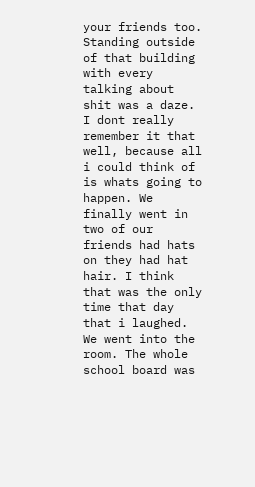your friends too. Standing outside of that building with every talking about shit was a daze. I dont really remember it that well, because all i could think of is whats going to happen. We finally went in two of our friends had hats on they had hat hair. I think that was the only time that day that i laughed. We went into the room. The whole school board was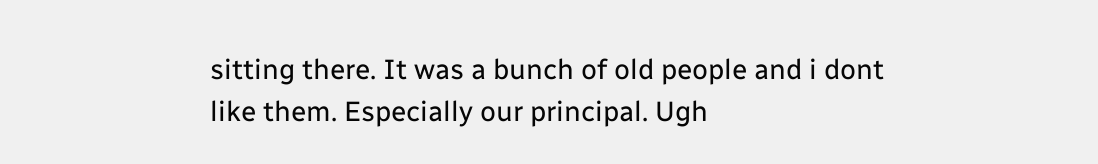sitting there. It was a bunch of old people and i dont like them. Especially our principal. Ugh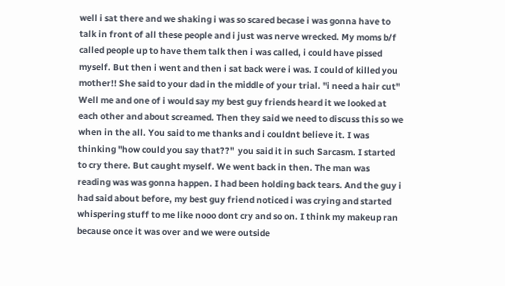well i sat there and we shaking i was so scared becase i was gonna have to talk in front of all these people and i just was nerve wrecked. My moms b/f called people up to have them talk then i was called, i could have pissed myself. But then i went and then i sat back were i was. I could of killed you mother!! She said to your dad in the middle of your trial. "i need a hair cut" Well me and one of i would say my best guy friends heard it we looked at each other and about screamed. Then they said we need to discuss this so we when in the all. You said to me thanks and i couldnt believe it. I was thinking "how could you say that??"  you said it in such Sarcasm. I started to cry there. But caught myself. We went back in then. The man was reading was was gonna happen. I had been holding back tears. And the guy i had said about before, my best guy friend noticed i was crying and started whispering stuff to me like nooo dont cry and so on. I think my makeup ran because once it was over and we were outside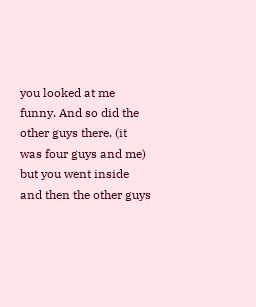you looked at me funny. And so did the other guys there. (it was four guys and me) but you went inside and then the other guys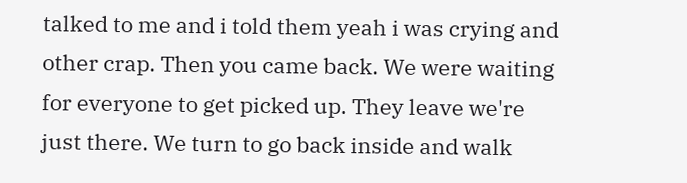talked to me and i told them yeah i was crying and other crap. Then you came back. We were waiting for everyone to get picked up. They leave we're just there. We turn to go back inside and walk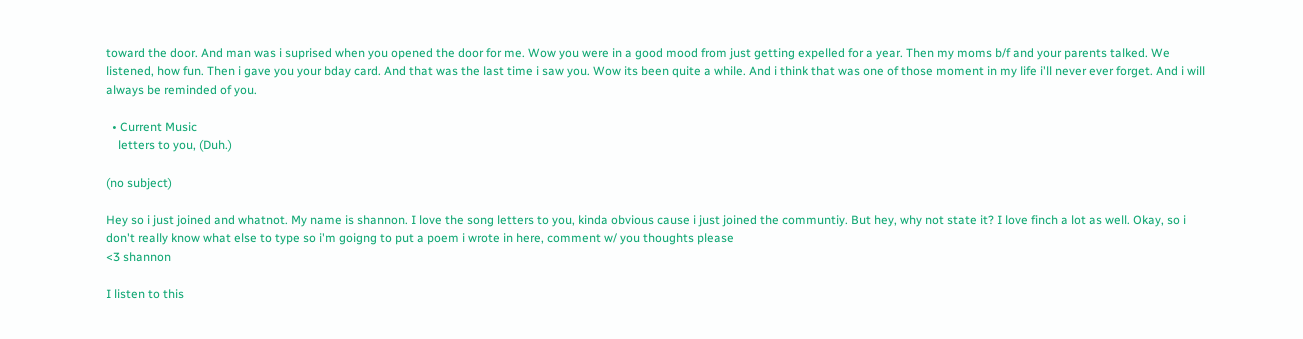toward the door. And man was i suprised when you opened the door for me. Wow you were in a good mood from just getting expelled for a year. Then my moms b/f and your parents talked. We listened, how fun. Then i gave you your bday card. And that was the last time i saw you. Wow its been quite a while. And i think that was one of those moment in my life i'll never ever forget. And i will always be reminded of you.

  • Current Music
    letters to you, (Duh.)

(no subject)

Hey so i just joined and whatnot. My name is shannon. I love the song letters to you, kinda obvious cause i just joined the communtiy. But hey, why not state it? I love finch a lot as well. Okay, so i don't really know what else to type so i'm goigng to put a poem i wrote in here, comment w/ you thoughts please
<3 shannon

I listen to this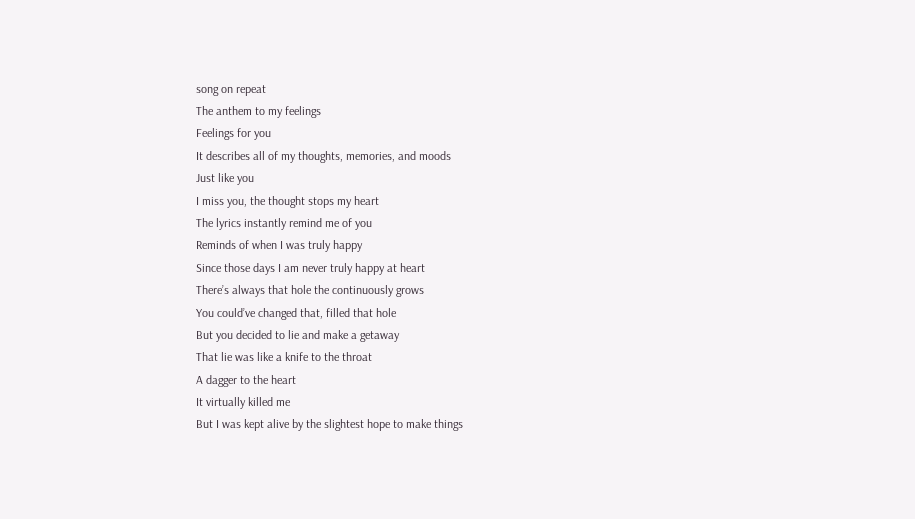song on repeat
The anthem to my feelings
Feelings for you
It describes all of my thoughts, memories, and moods
Just like you
I miss you, the thought stops my heart
The lyrics instantly remind me of you
Reminds of when I was truly happy
Since those days I am never truly happy at heart
There’s always that hole the continuously grows
You could’ve changed that, filled that hole
But you decided to lie and make a getaway
That lie was like a knife to the throat
A dagger to the heart
It virtually killed me
But I was kept alive by the slightest hope to make things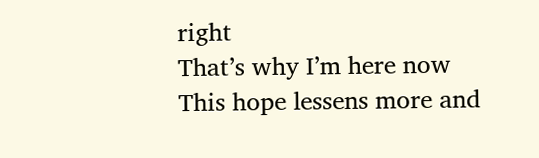right
That’s why I’m here now
This hope lessens more and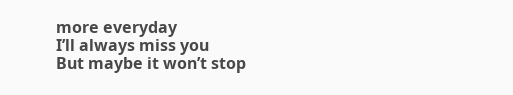more everyday
I’ll always miss you
But maybe it won’t stop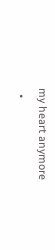my heart anymore
  •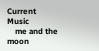Current Music
    me and the moon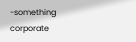-something corporate